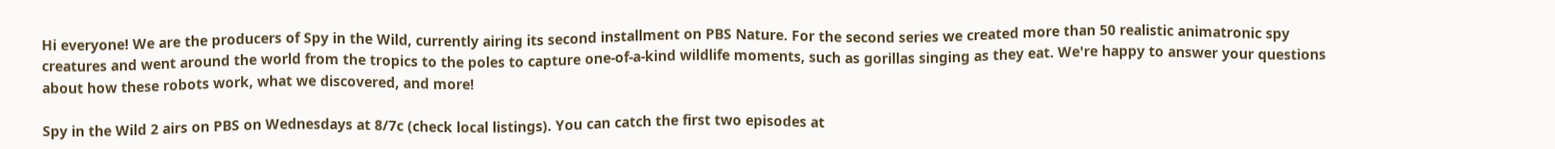Hi everyone! We are the producers of Spy in the Wild, currently airing its second installment on PBS Nature. For the second series we created more than 50 realistic animatronic spy creatures and went around the world from the tropics to the poles to capture one-of-a-kind wildlife moments, such as gorillas singing as they eat. We're happy to answer your questions about how these robots work, what we discovered, and more!

Spy in the Wild 2 airs on PBS on Wednesdays at 8/7c (check local listings). You can catch the first two episodes at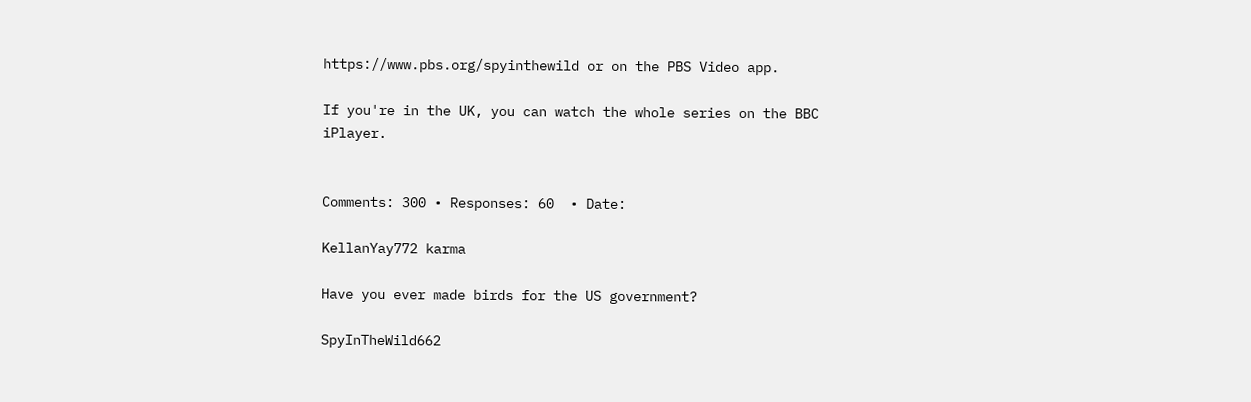https://www.pbs.org/spyinthewild or on the PBS Video app.

If you're in the UK, you can watch the whole series on the BBC iPlayer.


Comments: 300 • Responses: 60  • Date:

KellanYay772 karma

Have you ever made birds for the US government?

SpyInTheWild662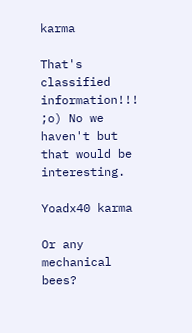karma

That's classified information!!! ;o) No we haven't but that would be interesting.

Yoadx40 karma

Or any mechanical bees?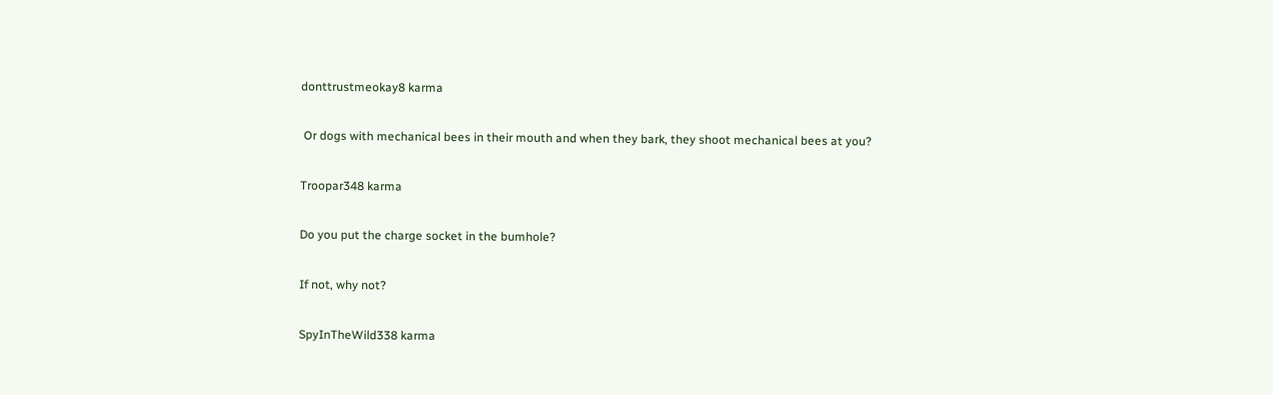donttrustmeokay8 karma

 Or dogs with mechanical bees in their mouth and when they bark, they shoot mechanical bees at you?

Troopar348 karma

Do you put the charge socket in the bumhole?

If not, why not?

SpyInTheWild338 karma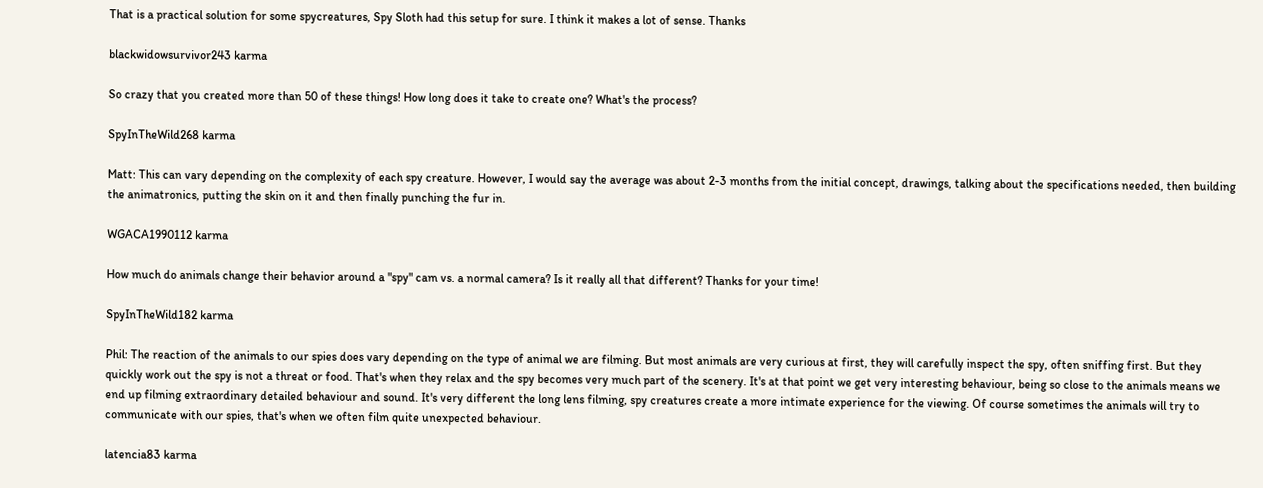That is a practical solution for some spycreatures, Spy Sloth had this setup for sure. I think it makes a lot of sense. Thanks

blackwidowsurvivor243 karma

So crazy that you created more than 50 of these things! How long does it take to create one? What's the process?

SpyInTheWild268 karma

Matt: This can vary depending on the complexity of each spy creature. However, I would say the average was about 2-3 months from the initial concept, drawings, talking about the specifications needed, then building the animatronics, putting the skin on it and then finally punching the fur in.

WGACA1990112 karma

How much do animals change their behavior around a "spy" cam vs. a normal camera? Is it really all that different? Thanks for your time!

SpyInTheWild182 karma

Phil: The reaction of the animals to our spies does vary depending on the type of animal we are filming. But most animals are very curious at first, they will carefully inspect the spy, often sniffing first. But they quickly work out the spy is not a threat or food. That's when they relax and the spy becomes very much part of the scenery. It's at that point we get very interesting behaviour, being so close to the animals means we end up filming extraordinary detailed behaviour and sound. It's very different the long lens filming, spy creatures create a more intimate experience for the viewing. Of course sometimes the animals will try to communicate with our spies, that's when we often film quite unexpected behaviour.

latencia83 karma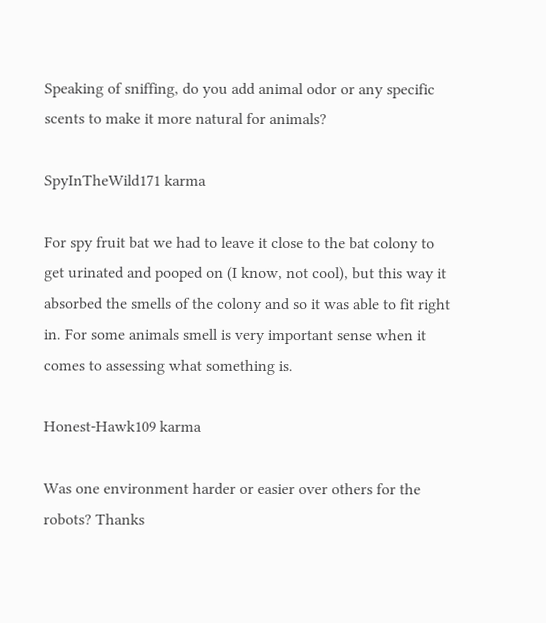Speaking of sniffing, do you add animal odor or any specific scents to make it more natural for animals?

SpyInTheWild171 karma

For spy fruit bat we had to leave it close to the bat colony to get urinated and pooped on (I know, not cool), but this way it absorbed the smells of the colony and so it was able to fit right in. For some animals smell is very important sense when it comes to assessing what something is.

Honest-Hawk109 karma

Was one environment harder or easier over others for the robots? Thanks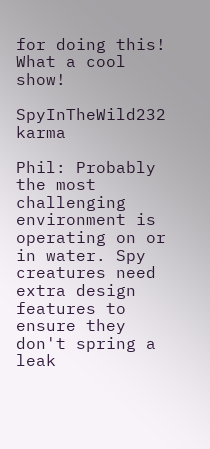for doing this! What a cool show!

SpyInTheWild232 karma

Phil: Probably the most challenging environment is operating on or in water. Spy creatures need extra design features to ensure they don't spring a leak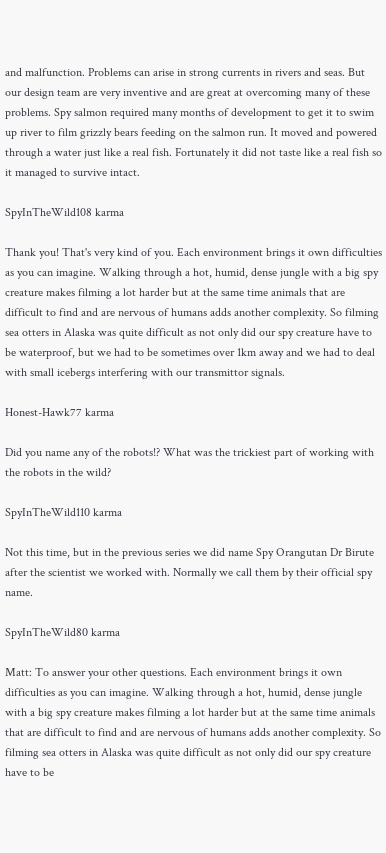and malfunction. Problems can arise in strong currents in rivers and seas. But our design team are very inventive and are great at overcoming many of these problems. Spy salmon required many months of development to get it to swim up river to film grizzly bears feeding on the salmon run. It moved and powered through a water just like a real fish. Fortunately it did not taste like a real fish so it managed to survive intact.

SpyInTheWild108 karma

Thank you! That's very kind of you. Each environment brings it own difficulties as you can imagine. Walking through a hot, humid, dense jungle with a big spy creature makes filming a lot harder but at the same time animals that are difficult to find and are nervous of humans adds another complexity. So filming sea otters in Alaska was quite difficult as not only did our spy creature have to be waterproof, but we had to be sometimes over 1km away and we had to deal with small icebergs interfering with our transmittor signals.

Honest-Hawk77 karma

Did you name any of the robots!? What was the trickiest part of working with the robots in the wild?

SpyInTheWild110 karma

Not this time, but in the previous series we did name Spy Orangutan Dr Birute after the scientist we worked with. Normally we call them by their official spy name.

SpyInTheWild80 karma

Matt: To answer your other questions. Each environment brings it own difficulties as you can imagine. Walking through a hot, humid, dense jungle with a big spy creature makes filming a lot harder but at the same time animals that are difficult to find and are nervous of humans adds another complexity. So filming sea otters in Alaska was quite difficult as not only did our spy creature have to be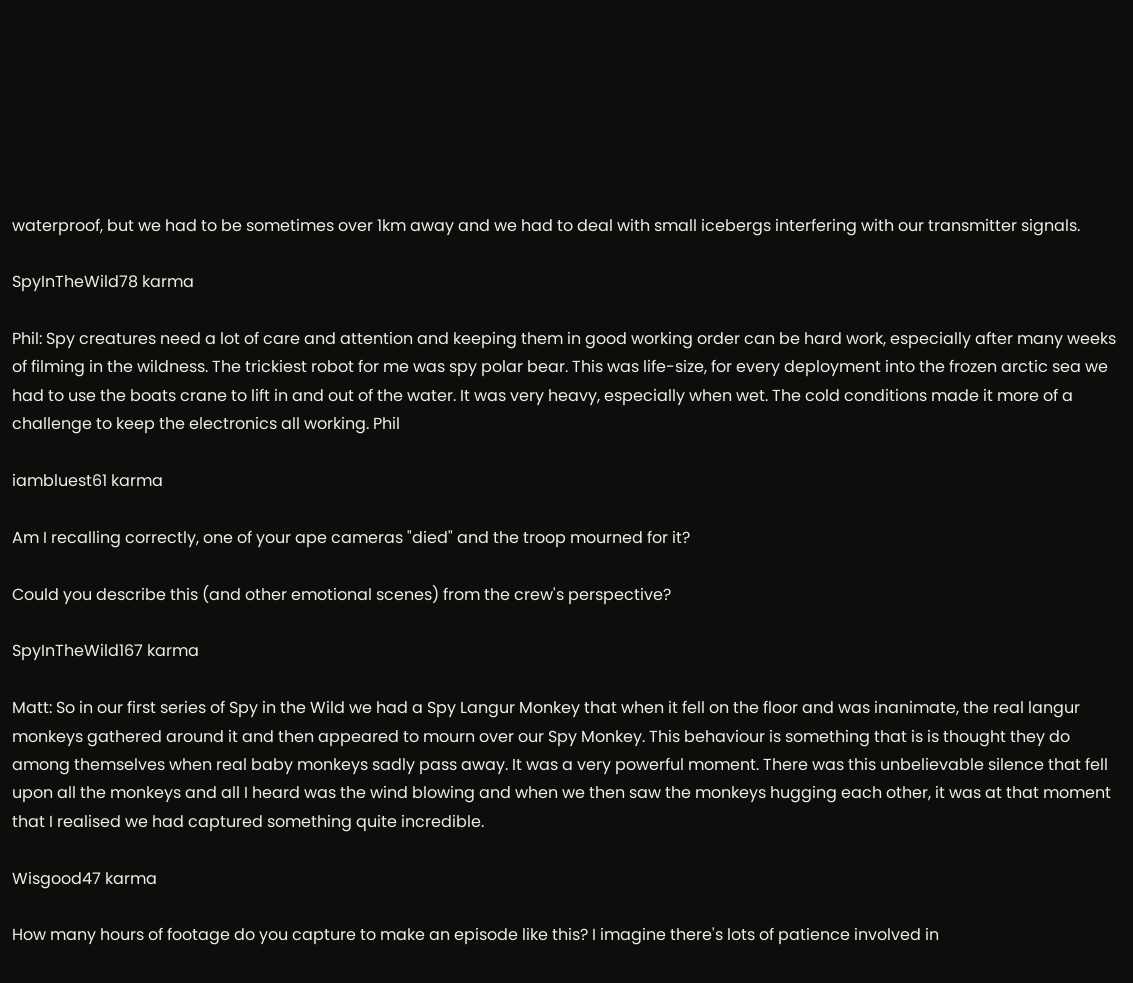waterproof, but we had to be sometimes over 1km away and we had to deal with small icebergs interfering with our transmitter signals.

SpyInTheWild78 karma

Phil: Spy creatures need a lot of care and attention and keeping them in good working order can be hard work, especially after many weeks of filming in the wildness. The trickiest robot for me was spy polar bear. This was life-size, for every deployment into the frozen arctic sea we had to use the boats crane to lift in and out of the water. It was very heavy, especially when wet. The cold conditions made it more of a challenge to keep the electronics all working. Phil

iambluest61 karma

Am I recalling correctly, one of your ape cameras "died" and the troop mourned for it?

Could you describe this (and other emotional scenes) from the crew's perspective?

SpyInTheWild167 karma

Matt: So in our first series of Spy in the Wild we had a Spy Langur Monkey that when it fell on the floor and was inanimate, the real langur monkeys gathered around it and then appeared to mourn over our Spy Monkey. This behaviour is something that is is thought they do among themselves when real baby monkeys sadly pass away. It was a very powerful moment. There was this unbelievable silence that fell upon all the monkeys and all I heard was the wind blowing and when we then saw the monkeys hugging each other, it was at that moment that I realised we had captured something quite incredible.

Wisgood47 karma

How many hours of footage do you capture to make an episode like this? I imagine there's lots of patience involved in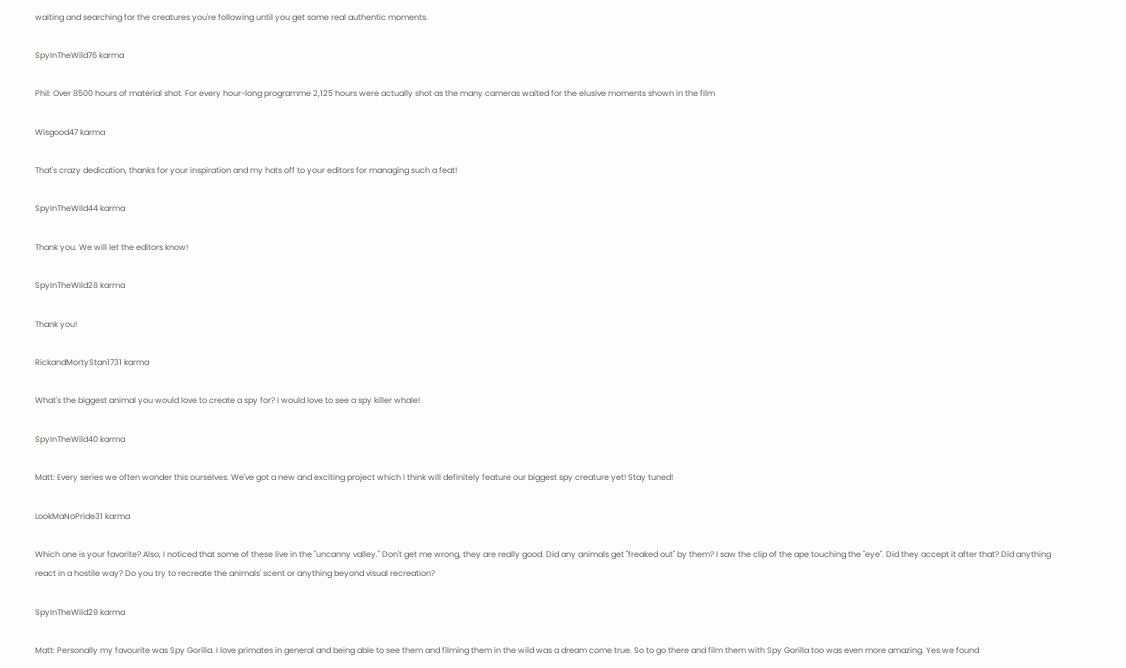waiting and searching for the creatures you're following until you get some real authentic moments.

SpyInTheWild76 karma

Phil: Over 8500 hours of material shot. For every hour-long programme 2,125 hours were actually shot as the many cameras waited for the elusive moments shown in the film

Wisgood47 karma

That's crazy dedication, thanks for your inspiration and my hats off to your editors for managing such a feat!

SpyInTheWild44 karma

Thank you. We will let the editors know!

SpyInTheWild28 karma

Thank you!

RickandMortyStan1731 karma

What's the biggest animal you would love to create a spy for? I would love to see a spy killer whale!

SpyInTheWild40 karma

Matt: Every series we often wonder this ourselves. We've got a new and exciting project which I think will definitely feature our biggest spy creature yet! Stay tuned!

LookMaNoPride31 karma

Which one is your favorite? Also, I noticed that some of these live in the "uncanny valley." Don't get me wrong, they are really good. Did any animals get "freaked out" by them? I saw the clip of the ape touching the "eye". Did they accept it after that? Did anything react in a hostile way? Do you try to recreate the animals' scent or anything beyond visual recreation?

SpyInTheWild29 karma

Matt: Personally my favourite was Spy Gorilla. I love primates in general and being able to see them and filming them in the wild was a dream come true. So to go there and film them with Spy Gorilla too was even more amazing. Yes we found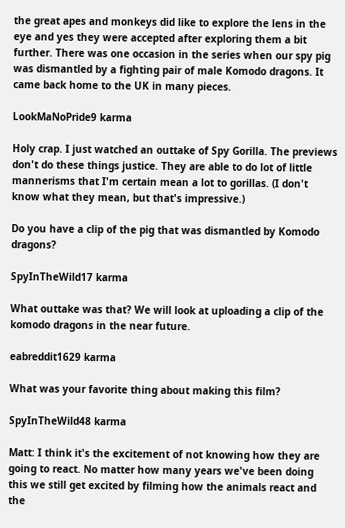the great apes and monkeys did like to explore the lens in the eye and yes they were accepted after exploring them a bit further. There was one occasion in the series when our spy pig was dismantled by a fighting pair of male Komodo dragons. It came back home to the UK in many pieces.

LookMaNoPride9 karma

Holy crap. I just watched an outtake of Spy Gorilla. The previews don't do these things justice. They are able to do lot of little mannerisms that I'm certain mean a lot to gorillas. (I don't know what they mean, but that's impressive.)

Do you have a clip of the pig that was dismantled by Komodo dragons?

SpyInTheWild17 karma

What outtake was that? We will look at uploading a clip of the komodo dragons in the near future.

eabreddit1629 karma

What was your favorite thing about making this film?

SpyInTheWild48 karma

Matt: I think it's the excitement of not knowing how they are going to react. No matter how many years we've been doing this we still get excited by filming how the animals react and the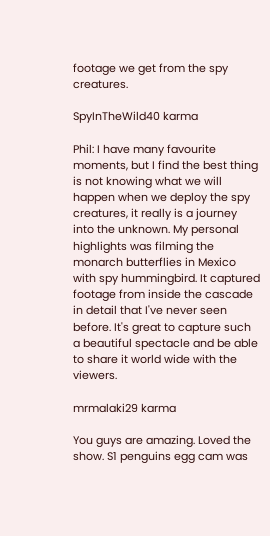footage we get from the spy creatures.

SpyInTheWild40 karma

Phil: I have many favourite moments, but I find the best thing is not knowing what we will happen when we deploy the spy creatures, it really is a journey into the unknown. My personal highlights was filming the monarch butterflies in Mexico with spy hummingbird. It captured footage from inside the cascade in detail that I've never seen before. It's great to capture such a beautiful spectacle and be able to share it world wide with the viewers.

mrmalaki29 karma

You guys are amazing. Loved the show. S1 penguins egg cam was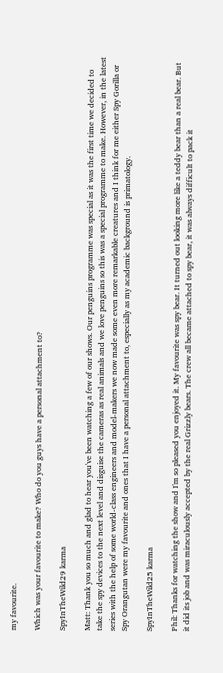my favourite.

Which was your favourite to make? Who do you guys have a personal attachment to?

SpyInTheWild29 karma

Matt: Thank you so much and glad to hear you've been watching a few of our shows. Our penguins programme was special as it was the first time we decided to take the spy devices to the next level and disguise the cameras as real animals and we love penguins so this was a special programme to make. However, in the latest series with the help of some world-class engineers and model-makers we now made some even more remarkable creatures and I think for me either Spy Gorilla or Spy Orangutan were my favourite and ones that I have a personal attachment to, especially as my academic background is primatology.

SpyInTheWild25 karma

Phil: Thanks for watching the show and I'm so pleased you enjoyed it. My favourite was spy bear. It turned out looking more like a teddy bear than a real bear. But it did its job and was miraculously accepted by the real Grizzly bears. The crew all became attached to spy bear, it was always difficult to pack it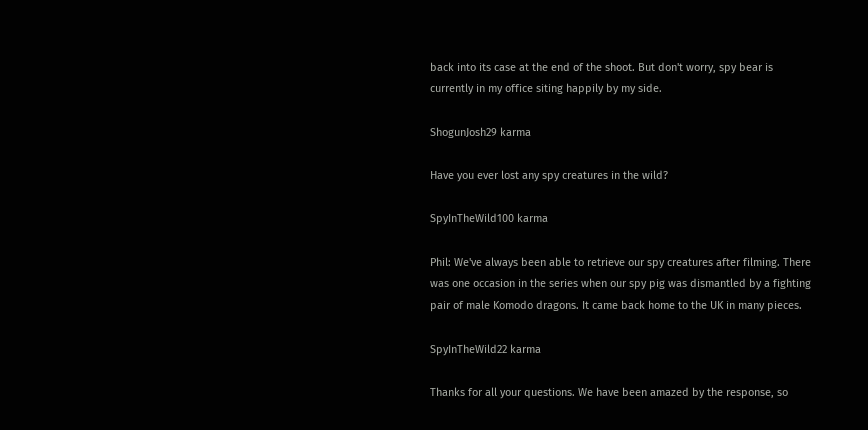back into its case at the end of the shoot. But don't worry, spy bear is currently in my office siting happily by my side.

ShogunJosh29 karma

Have you ever lost any spy creatures in the wild?

SpyInTheWild100 karma

Phil: We've always been able to retrieve our spy creatures after filming. There was one occasion in the series when our spy pig was dismantled by a fighting pair of male Komodo dragons. It came back home to the UK in many pieces.

SpyInTheWild22 karma

Thanks for all your questions. We have been amazed by the response, so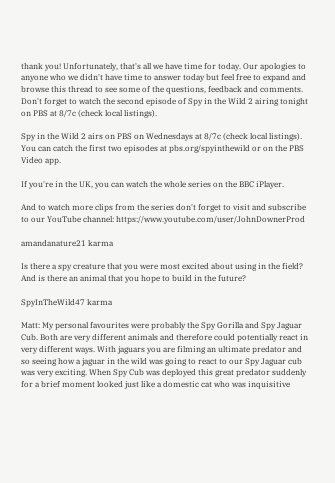thank you! Unfortunately, that's all we have time for today. Our apologies to anyone who we didn't have time to answer today but feel free to expand and browse this thread to see some of the questions, feedback and comments. Don't forget to watch the second episode of Spy in the Wild 2 airing tonight on PBS at 8/7c (check local listings).

Spy in the Wild 2 airs on PBS on Wednesdays at 8/7c (check local listings). You can catch the first two episodes at pbs.org/spyinthewild or on the PBS Video app.

If you're in the UK, you can watch the whole series on the BBC iPlayer.

And to watch more clips from the series don't forget to visit and subscribe to our YouTube channel: https://www.youtube.com/user/JohnDownerProd

amandanature21 karma

Is there a spy creature that you were most excited about using in the field? And is there an animal that you hope to build in the future?

SpyInTheWild47 karma

Matt: My personal favourites were probably the Spy Gorilla and Spy Jaguar Cub. Both are very different animals and therefore could potentially react in very different ways. With jaguars you are filming an ultimate predator and so seeing how a jaguar in the wild was going to react to our Spy Jaguar cub was very exciting. When Spy Cub was deployed this great predator suddenly for a brief moment looked just like a domestic cat who was inquisitive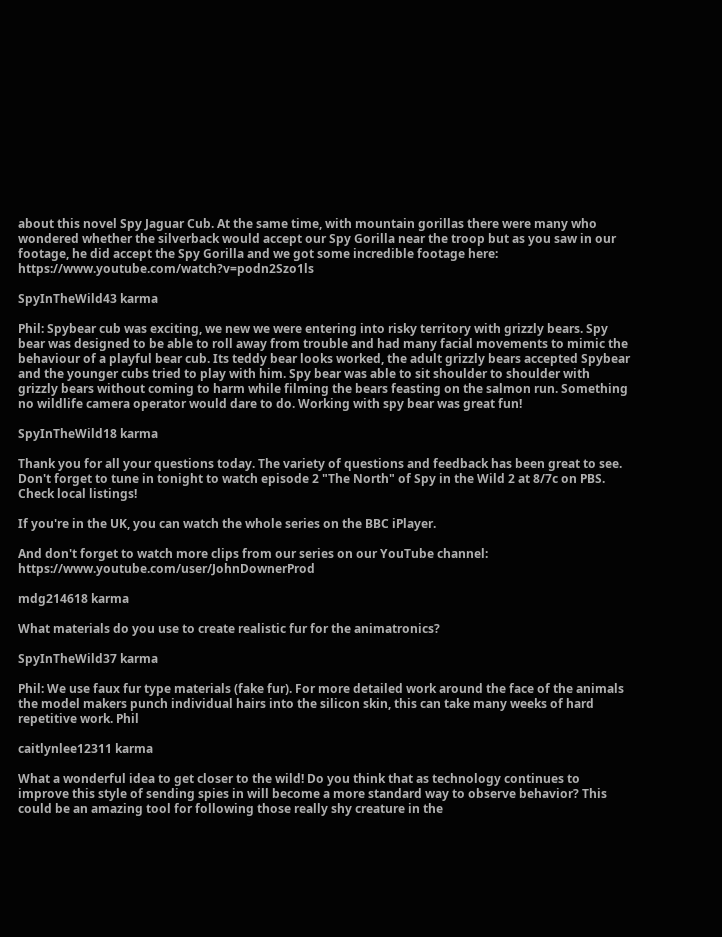about this novel Spy Jaguar Cub. At the same time, with mountain gorillas there were many who wondered whether the silverback would accept our Spy Gorilla near the troop but as you saw in our footage, he did accept the Spy Gorilla and we got some incredible footage here: https://www.youtube.com/watch?v=podn2Szo1ls

SpyInTheWild43 karma

Phil: Spybear cub was exciting, we new we were entering into risky territory with grizzly bears. Spy bear was designed to be able to roll away from trouble and had many facial movements to mimic the behaviour of a playful bear cub. Its teddy bear looks worked, the adult grizzly bears accepted Spybear and the younger cubs tried to play with him. Spy bear was able to sit shoulder to shoulder with grizzly bears without coming to harm while filming the bears feasting on the salmon run. Something no wildlife camera operator would dare to do. Working with spy bear was great fun!

SpyInTheWild18 karma

Thank you for all your questions today. The variety of questions and feedback has been great to see. Don't forget to tune in tonight to watch episode 2 "The North" of Spy in the Wild 2 at 8/7c on PBS. Check local listings!

If you're in the UK, you can watch the whole series on the BBC iPlayer.

And don't forget to watch more clips from our series on our YouTube channel: https://www.youtube.com/user/JohnDownerProd

mdg214618 karma

What materials do you use to create realistic fur for the animatronics?

SpyInTheWild37 karma

Phil: We use faux fur type materials (fake fur). For more detailed work around the face of the animals the model makers punch individual hairs into the silicon skin, this can take many weeks of hard repetitive work. Phil

caitlynlee12311 karma

What a wonderful idea to get closer to the wild! Do you think that as technology continues to improve this style of sending spies in will become a more standard way to observe behavior? This could be an amazing tool for following those really shy creature in the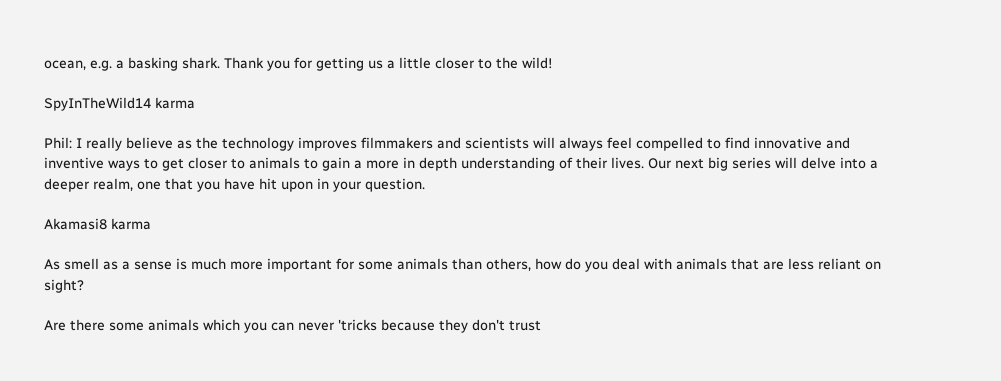ocean, e.g. a basking shark. Thank you for getting us a little closer to the wild!

SpyInTheWild14 karma

Phil: I really believe as the technology improves filmmakers and scientists will always feel compelled to find innovative and inventive ways to get closer to animals to gain a more in depth understanding of their lives. Our next big series will delve into a deeper realm, one that you have hit upon in your question.

Akamasi8 karma

As smell as a sense is much more important for some animals than others, how do you deal with animals that are less reliant on sight?

Are there some animals which you can never 'tricks because they don't trust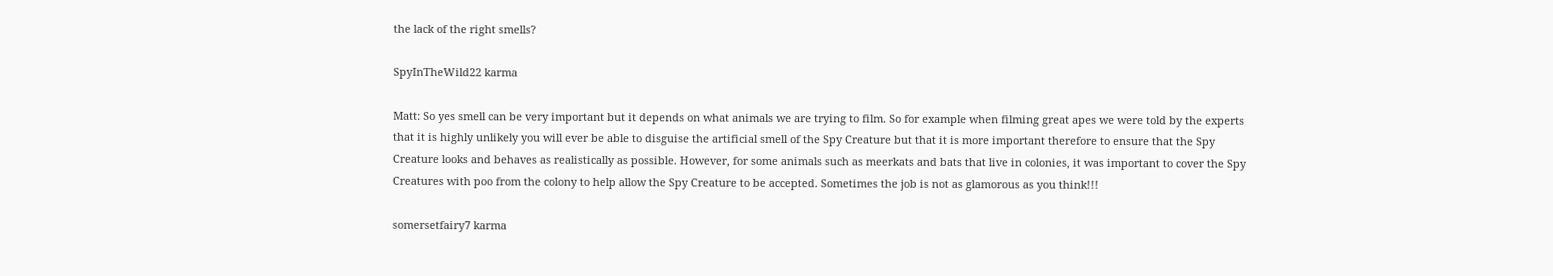the lack of the right smells?

SpyInTheWild22 karma

Matt: So yes smell can be very important but it depends on what animals we are trying to film. So for example when filming great apes we were told by the experts that it is highly unlikely you will ever be able to disguise the artificial smell of the Spy Creature but that it is more important therefore to ensure that the Spy Creature looks and behaves as realistically as possible. However, for some animals such as meerkats and bats that live in colonies, it was important to cover the Spy Creatures with poo from the colony to help allow the Spy Creature to be accepted. Sometimes the job is not as glamorous as you think!!!

somersetfairy7 karma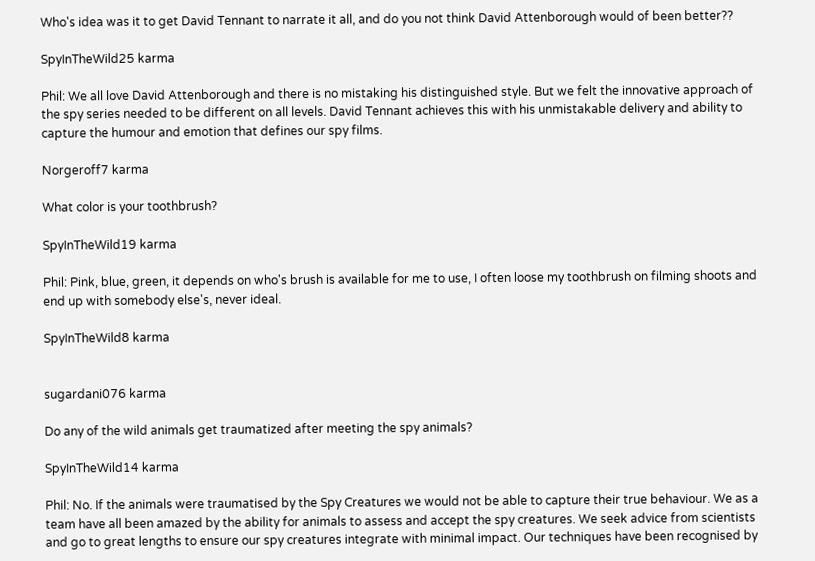Who's idea was it to get David Tennant to narrate it all, and do you not think David Attenborough would of been better??

SpyInTheWild25 karma

Phil: We all love David Attenborough and there is no mistaking his distinguished style. But we felt the innovative approach of the spy series needed to be different on all levels. David Tennant achieves this with his unmistakable delivery and ability to capture the humour and emotion that defines our spy films.

Norgeroff7 karma

What color is your toothbrush?

SpyInTheWild19 karma

Phil: Pink, blue, green, it depends on who's brush is available for me to use, I often loose my toothbrush on filming shoots and end up with somebody else's, never ideal.

SpyInTheWild8 karma


sugardani076 karma

Do any of the wild animals get traumatized after meeting the spy animals?

SpyInTheWild14 karma

Phil: No. If the animals were traumatised by the Spy Creatures we would not be able to capture their true behaviour. We as a team have all been amazed by the ability for animals to assess and accept the spy creatures. We seek advice from scientists and go to great lengths to ensure our spy creatures integrate with minimal impact. Our techniques have been recognised by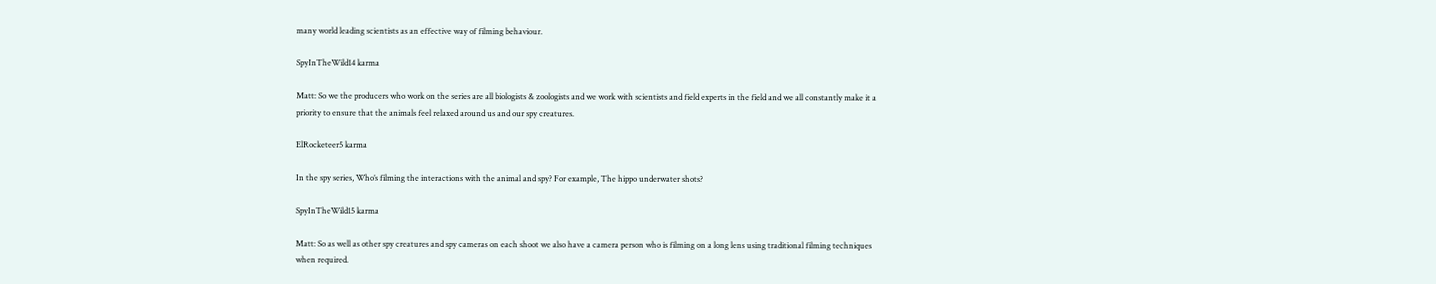many world leading scientists as an effective way of filming behaviour.

SpyInTheWild14 karma

Matt: So we the producers who work on the series are all biologists & zoologists and we work with scientists and field experts in the field and we all constantly make it a priority to ensure that the animals feel relaxed around us and our spy creatures.

ElRocketeer5 karma

In the spy series, Who’s filming the interactions with the animal and spy? For example, The hippo underwater shots?

SpyInTheWild15 karma

Matt: So as well as other spy creatures and spy cameras on each shoot we also have a camera person who is filming on a long lens using traditional filming techniques when required.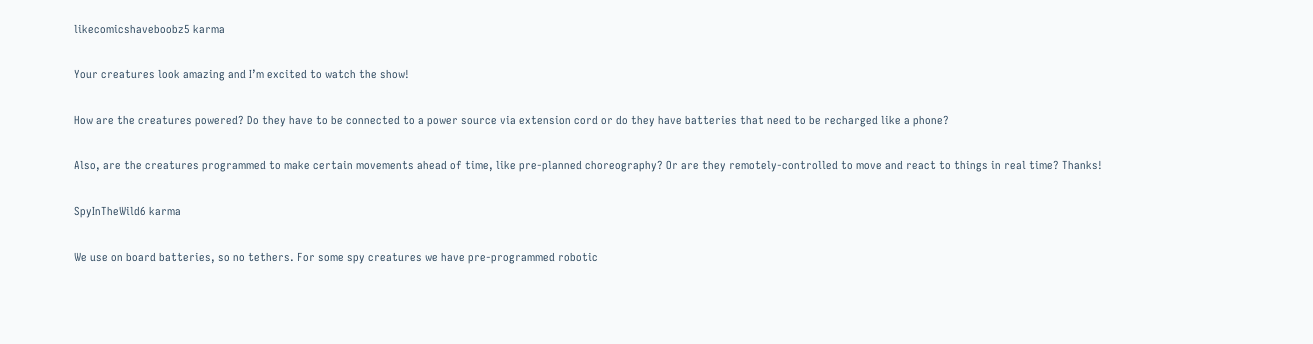likecomicshaveboobz5 karma

Your creatures look amazing and I’m excited to watch the show!

How are the creatures powered? Do they have to be connected to a power source via extension cord or do they have batteries that need to be recharged like a phone?

Also, are the creatures programmed to make certain movements ahead of time, like pre-planned choreography? Or are they remotely-controlled to move and react to things in real time? Thanks!

SpyInTheWild6 karma

We use on board batteries, so no tethers. For some spy creatures we have pre-programmed robotic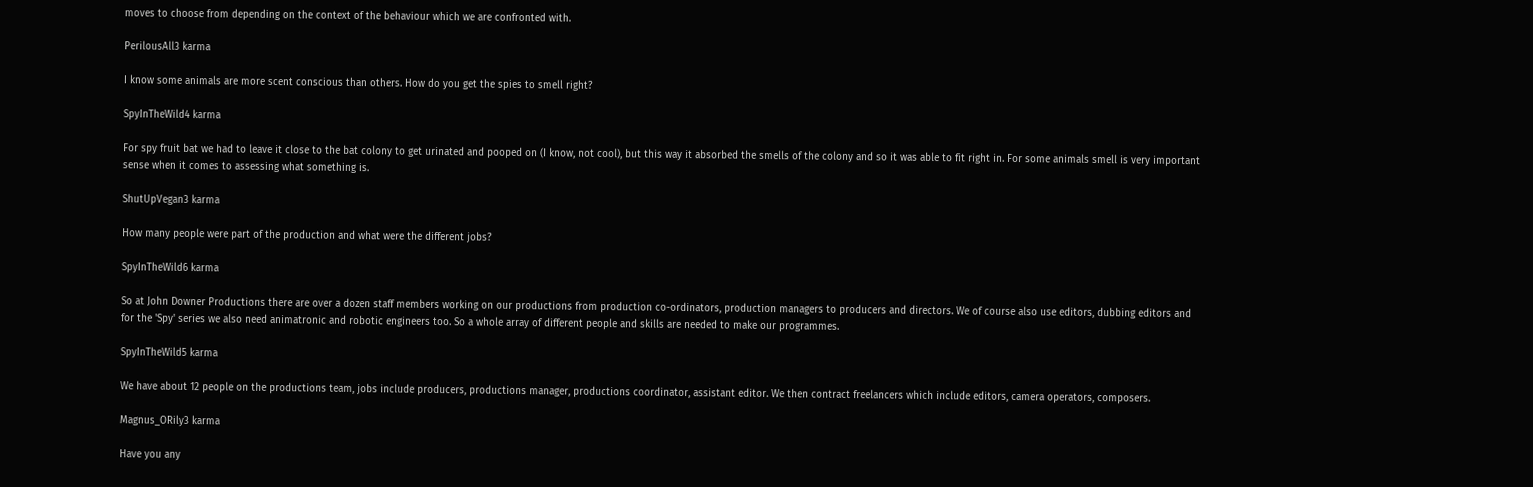moves to choose from depending on the context of the behaviour which we are confronted with.

PerilousAll3 karma

I know some animals are more scent conscious than others. How do you get the spies to smell right?

SpyInTheWild4 karma

For spy fruit bat we had to leave it close to the bat colony to get urinated and pooped on (I know, not cool), but this way it absorbed the smells of the colony and so it was able to fit right in. For some animals smell is very important sense when it comes to assessing what something is.

ShutUpVegan3 karma

How many people were part of the production and what were the different jobs?

SpyInTheWild6 karma

So at John Downer Productions there are over a dozen staff members working on our productions from production co-ordinators, production managers to producers and directors. We of course also use editors, dubbing editors and for the 'Spy' series we also need animatronic and robotic engineers too. So a whole array of different people and skills are needed to make our programmes.

SpyInTheWild5 karma

We have about 12 people on the productions team, jobs include producers, productions manager, productions coordinator, assistant editor. We then contract freelancers which include editors, camera operators, composers.

Magnus_ORily3 karma

Have you any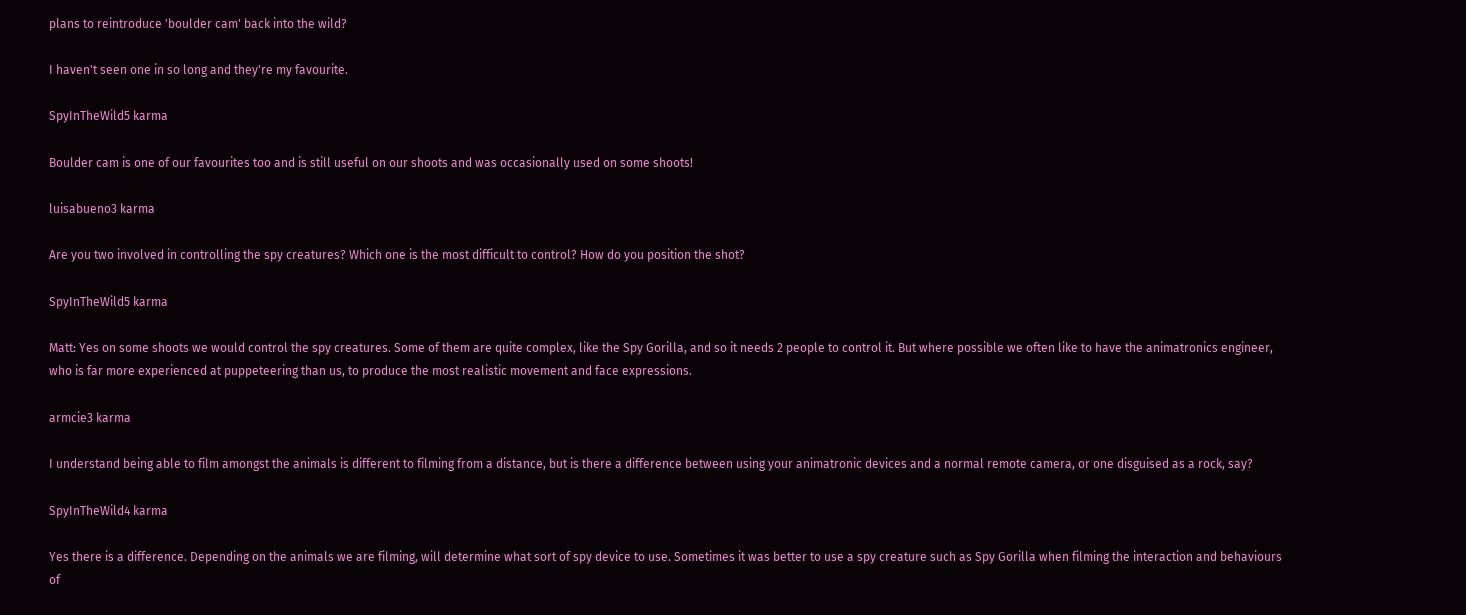plans to reintroduce 'boulder cam' back into the wild?

I haven't seen one in so long and they're my favourite.

SpyInTheWild5 karma

Boulder cam is one of our favourites too and is still useful on our shoots and was occasionally used on some shoots!

luisabueno3 karma

Are you two involved in controlling the spy creatures? Which one is the most difficult to control? How do you position the shot?

SpyInTheWild5 karma

Matt: Yes on some shoots we would control the spy creatures. Some of them are quite complex, like the Spy Gorilla, and so it needs 2 people to control it. But where possible we often like to have the animatronics engineer, who is far more experienced at puppeteering than us, to produce the most realistic movement and face expressions.

armcie3 karma

I understand being able to film amongst the animals is different to filming from a distance, but is there a difference between using your animatronic devices and a normal remote camera, or one disguised as a rock, say?

SpyInTheWild4 karma

Yes there is a difference. Depending on the animals we are filming, will determine what sort of spy device to use. Sometimes it was better to use a spy creature such as Spy Gorilla when filming the interaction and behaviours of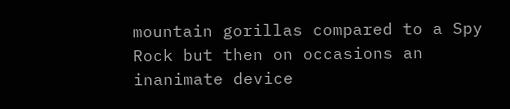mountain gorillas compared to a Spy Rock but then on occasions an inanimate device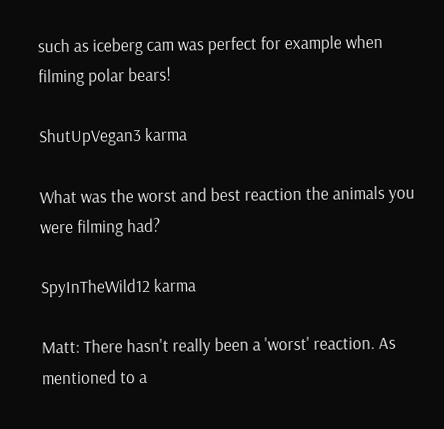such as iceberg cam was perfect for example when filming polar bears!

ShutUpVegan3 karma

What was the worst and best reaction the animals you were filming had?

SpyInTheWild12 karma

Matt: There hasn't really been a 'worst' reaction. As mentioned to a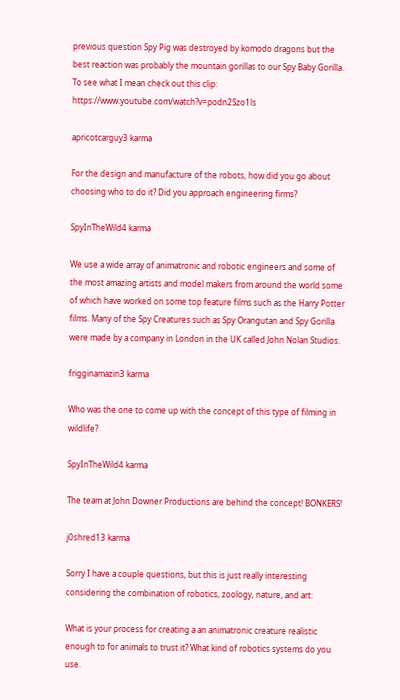previous question Spy Pig was destroyed by komodo dragons but the best reaction was probably the mountain gorillas to our Spy Baby Gorilla. To see what I mean check out this clip: https://www.youtube.com/watch?v=podn2Szo1ls

apricotcarguy3 karma

For the design and manufacture of the robots, how did you go about choosing who to do it? Did you approach engineering firms?

SpyInTheWild4 karma

We use a wide array of animatronic and robotic engineers and some of the most amazing artists and model makers from around the world some of which have worked on some top feature films such as the Harry Potter films. Many of the Spy Creatures such as Spy Orangutan and Spy Gorilla were made by a company in London in the UK called John Nolan Studios.

frigginamazin3 karma

Who was the one to come up with the concept of this type of filming in wildlife?

SpyInTheWild4 karma

The team at John Downer Productions are behind the concept! BONKERS!

j0shred13 karma

Sorry I have a couple questions, but this is just really interesting considering the combination of robotics, zoology, nature, and art:

What is your process for creating a an animatronic creature realistic enough to for animals to trust it? What kind of robotics systems do you use.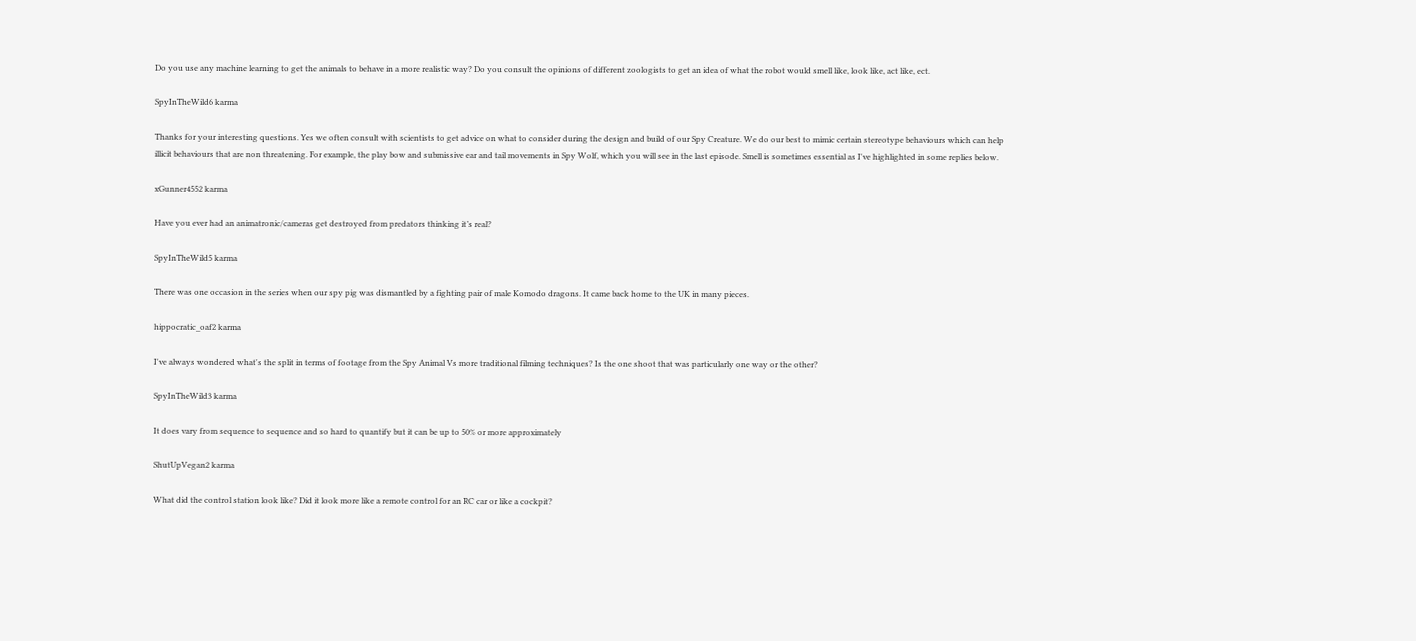Do you use any machine learning to get the animals to behave in a more realistic way? Do you consult the opinions of different zoologists to get an idea of what the robot would smell like, look like, act like, ect.

SpyInTheWild6 karma

Thanks for your interesting questions. Yes we often consult with scientists to get advice on what to consider during the design and build of our Spy Creature. We do our best to mimic certain stereotype behaviours which can help illicit behaviours that are non threatening. For example, the play bow and submissive ear and tail movements in Spy Wolf, which you will see in the last episode. Smell is sometimes essential as I've highlighted in some replies below.

xGunner4552 karma

Have you ever had an animatronic/cameras get destroyed from predators thinking it’s real?

SpyInTheWild5 karma

There was one occasion in the series when our spy pig was dismantled by a fighting pair of male Komodo dragons. It came back home to the UK in many pieces.

hippocratic_oaf2 karma

I've always wondered what's the split in terms of footage from the Spy Animal Vs more traditional filming techniques? Is the one shoot that was particularly one way or the other?

SpyInTheWild3 karma

It does vary from sequence to sequence and so hard to quantify but it can be up to 50% or more approximately

ShutUpVegan2 karma

What did the control station look like? Did it look more like a remote control for an RC car or like a cockpit?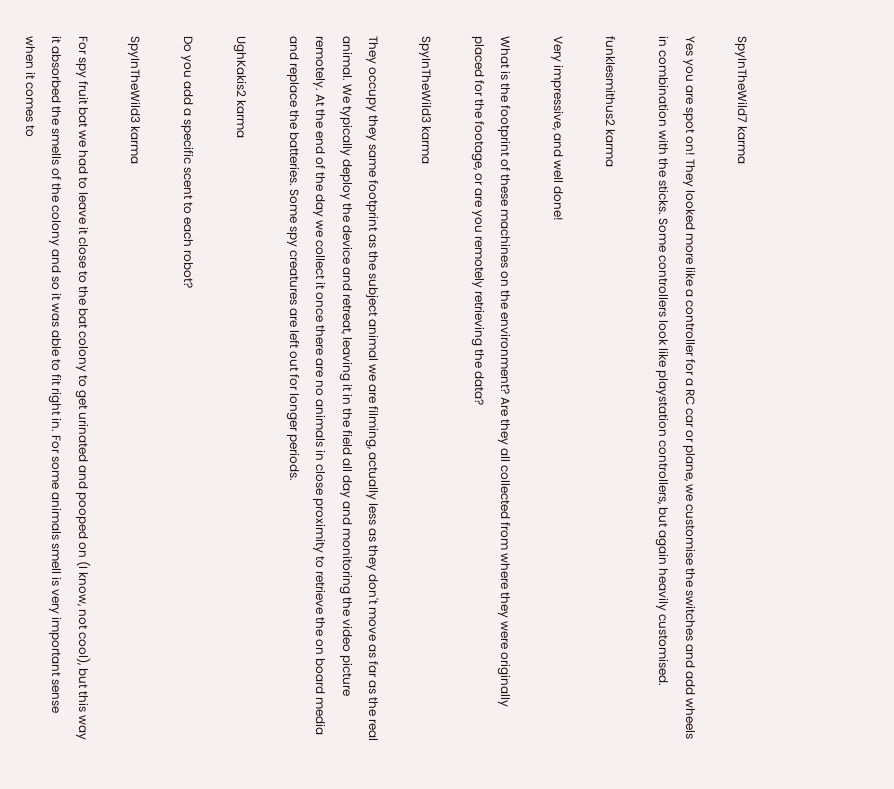SpyInTheWild7 karma

Yes you are spot on! They looked more like a controller for a RC car or plane, we customise the switches and add wheels in combination with the sticks. Some controllers look like playstation controllers, but again heavily customised.

funklesmithus2 karma

Very impressive, and well done!

What is the footprint of these machines on the environment? Are they all collected from where they were originally placed for the footage, or are you remotely retrieving the data?

SpyInTheWild3 karma

They occupy they same footprint as the subject animal we are filming, actually less as they don't move as far as the real animal. We typically deploy the device and retreat, leaving it in the field all day and monitoring the video picture remotely. At the end of the day we collect it once there are no animals in close proximity to retrieve the on board media and replace the batteries. Some spy creatures are left out for longer periods.

UghKakis2 karma

Do you add a specific scent to each robot?

SpyInTheWild3 karma

For spy fruit bat we had to leave it close to the bat colony to get urinated and pooped on (I know, not cool), but this way it absorbed the smells of the colony and so it was able to fit right in. For some animals smell is very important sense when it comes to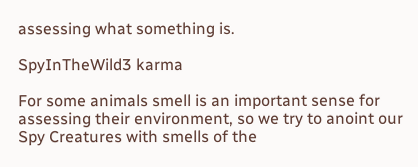assessing what something is.

SpyInTheWild3 karma

For some animals smell is an important sense for assessing their environment, so we try to anoint our Spy Creatures with smells of the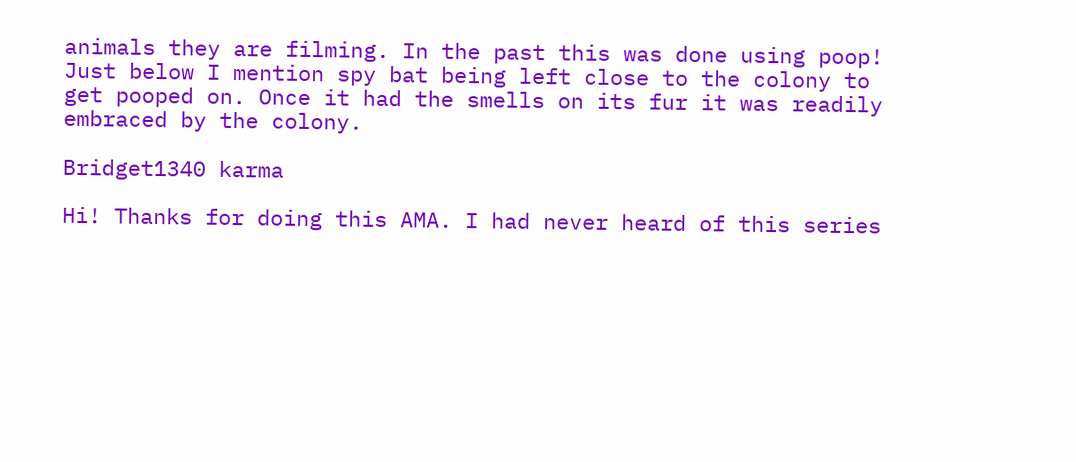animals they are filming. In the past this was done using poop! Just below I mention spy bat being left close to the colony to get pooped on. Once it had the smells on its fur it was readily embraced by the colony.

Bridget1340 karma

Hi! Thanks for doing this AMA. I had never heard of this series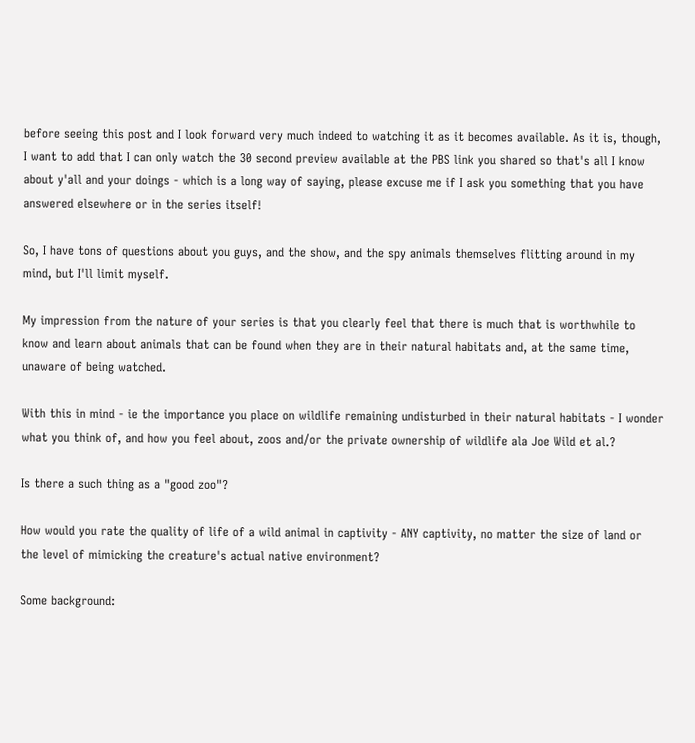before seeing this post and I look forward very much indeed to watching it as it becomes available. As it is, though, I want to add that I can only watch the 30 second preview available at the PBS link you shared so that's all I know about y'all and your doings - which is a long way of saying, please excuse me if I ask you something that you have answered elsewhere or in the series itself!

So, I have tons of questions about you guys, and the show, and the spy animals themselves flitting around in my mind, but I'll limit myself.

My impression from the nature of your series is that you clearly feel that there is much that is worthwhile to know and learn about animals that can be found when they are in their natural habitats and, at the same time, unaware of being watched.

With this in mind - ie the importance you place on wildlife remaining undisturbed in their natural habitats - I wonder what you think of, and how you feel about, zoos and/or the private ownership of wildlife ala Joe Wild et al.?

Is there a such thing as a "good zoo"?

How would you rate the quality of life of a wild animal in captivity - ANY captivity, no matter the size of land or the level of mimicking the creature's actual native environment?

Some background: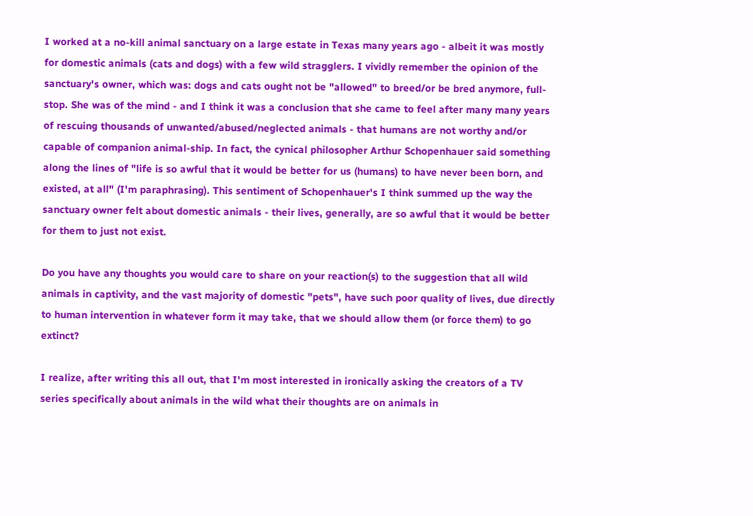I worked at a no-kill animal sanctuary on a large estate in Texas many years ago - albeit it was mostly for domestic animals (cats and dogs) with a few wild stragglers. I vividly remember the opinion of the sanctuary's owner, which was: dogs and cats ought not be "allowed" to breed/or be bred anymore, full-stop. She was of the mind - and I think it was a conclusion that she came to feel after many many years of rescuing thousands of unwanted/abused/neglected animals - that humans are not worthy and/or capable of companion animal-ship. In fact, the cynical philosopher Arthur Schopenhauer said something along the lines of "life is so awful that it would be better for us (humans) to have never been born, and existed, at all" (I'm paraphrasing). This sentiment of Schopenhauer's I think summed up the way the sanctuary owner felt about domestic animals - their lives, generally, are so awful that it would be better for them to just not exist.

Do you have any thoughts you would care to share on your reaction(s) to the suggestion that all wild animals in captivity, and the vast majority of domestic "pets", have such poor quality of lives, due directly to human intervention in whatever form it may take, that we should allow them (or force them) to go extinct?

I realize, after writing this all out, that I'm most interested in ironically asking the creators of a TV series specifically about animals in the wild what their thoughts are on animals in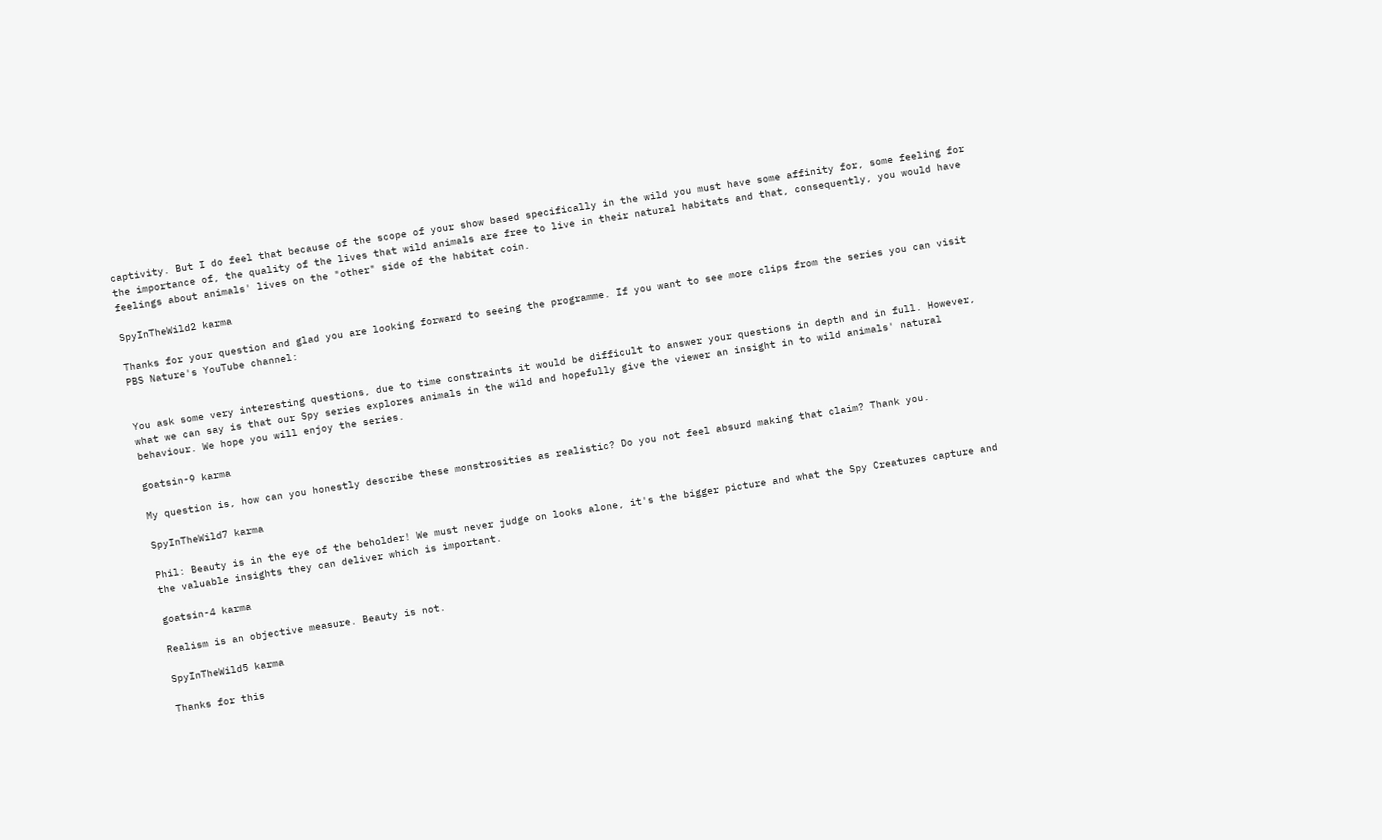captivity. But I do feel that because of the scope of your show based specifically in the wild you must have some affinity for, some feeling for the importance of, the quality of the lives that wild animals are free to live in their natural habitats and that, consequently, you would have feelings about animals' lives on the "other" side of the habitat coin.

SpyInTheWild2 karma

Thanks for your question and glad you are looking forward to seeing the programme. If you want to see more clips from the series you can visit PBS Nature's YouTube channel:


You ask some very interesting questions, due to time constraints it would be difficult to answer your questions in depth and in full. However, what we can say is that our Spy series explores animals in the wild and hopefully give the viewer an insight in to wild animals' natural behaviour. We hope you will enjoy the series.

goatsin-9 karma

My question is, how can you honestly describe these monstrosities as realistic? Do you not feel absurd making that claim? Thank you.

SpyInTheWild7 karma

Phil: Beauty is in the eye of the beholder! We must never judge on looks alone, it's the bigger picture and what the Spy Creatures capture and the valuable insights they can deliver which is important.

goatsin-4 karma

Realism is an objective measure. Beauty is not.

SpyInTheWild5 karma

Thanks for this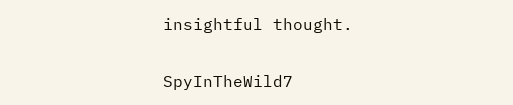insightful thought.

SpyInTheWild7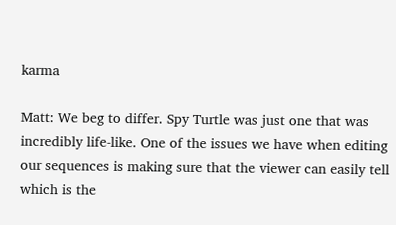karma

Matt: We beg to differ. Spy Turtle was just one that was incredibly life-like. One of the issues we have when editing our sequences is making sure that the viewer can easily tell which is the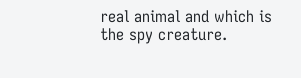real animal and which is the spy creature.